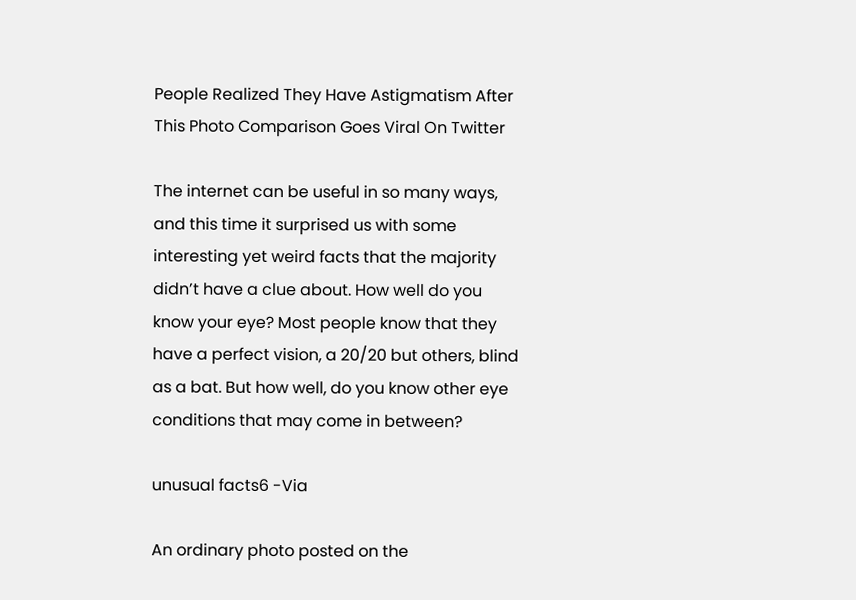People Realized They Have Astigmatism After This Photo Comparison Goes Viral On Twitter

The internet can be useful in so many ways, and this time it surprised us with some interesting yet weird facts that the majority didn’t have a clue about. How well do you know your eye? Most people know that they have a perfect vision, a 20/20 but others, blind as a bat. But how well, do you know other eye conditions that may come in between?

unusual facts6 -Via

An ordinary photo posted on the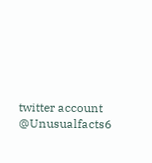twitter account @Unusualfacts6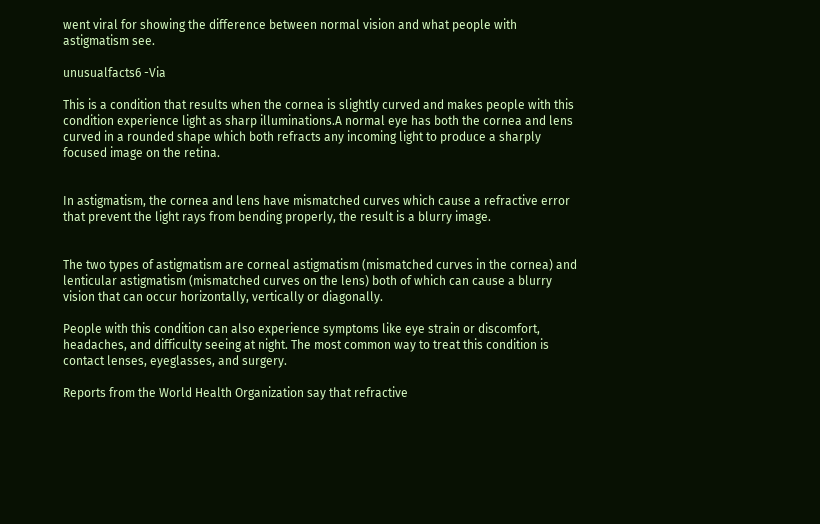went viral for showing the difference between normal vision and what people with astigmatism see.

unusualfacts6 -Via

This is a condition that results when the cornea is slightly curved and makes people with this condition experience light as sharp illuminations.A normal eye has both the cornea and lens curved in a rounded shape which both refracts any incoming light to produce a sharply focused image on the retina.


In astigmatism, the cornea and lens have mismatched curves which cause a refractive error that prevent the light rays from bending properly, the result is a blurry image.


The two types of astigmatism are corneal astigmatism (mismatched curves in the cornea) and lenticular astigmatism (mismatched curves on the lens) both of which can cause a blurry vision that can occur horizontally, vertically or diagonally.

People with this condition can also experience symptoms like eye strain or discomfort, headaches, and difficulty seeing at night. The most common way to treat this condition is contact lenses, eyeglasses, and surgery.

Reports from the World Health Organization say that refractive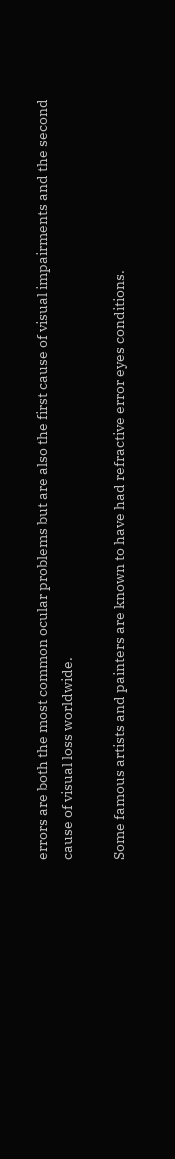errors are both the most common ocular problems but are also the first cause of visual impairments and the second cause of visual loss worldwide.

Some famous artists and painters are known to have had refractive error eyes conditions.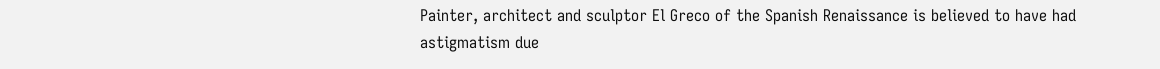Painter, architect and sculptor El Greco of the Spanish Renaissance is believed to have had astigmatism due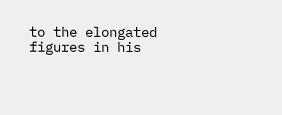to the elongated figures in his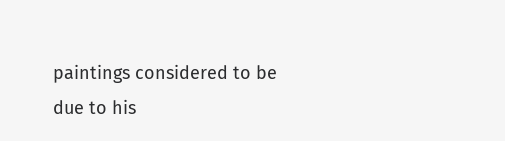paintings considered to be due to his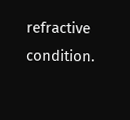refractive condition.